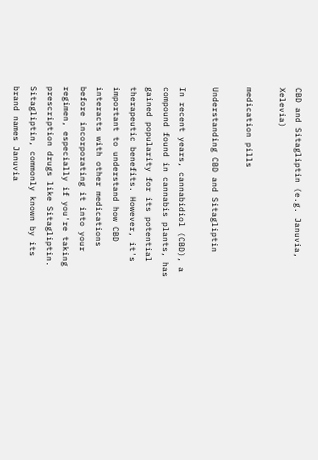CBD and Sitagliptin (e.g. Januvia, Xelevia)

medication pills

Understanding CBD and Sitagliptin

In recent years, cannabidiol (CBD), a compound found in cannabis plants, has gained popularity for its potential therapeutic benefits. However, it's important to understand how CBD interacts with other medications before incorporating it into your regimen, especially if you're taking prescription drugs like Sitagliptin. Sitagliptin, commonly known by its brand names Januvia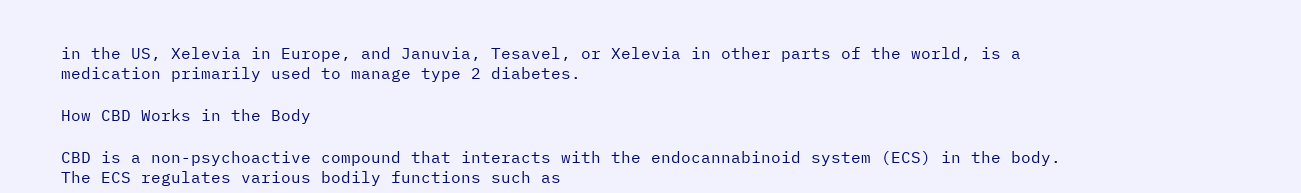in the US, Xelevia in Europe, and Januvia, Tesavel, or Xelevia in other parts of the world, is a medication primarily used to manage type 2 diabetes.

How CBD Works in the Body

CBD is a non-psychoactive compound that interacts with the endocannabinoid system (ECS) in the body. The ECS regulates various bodily functions such as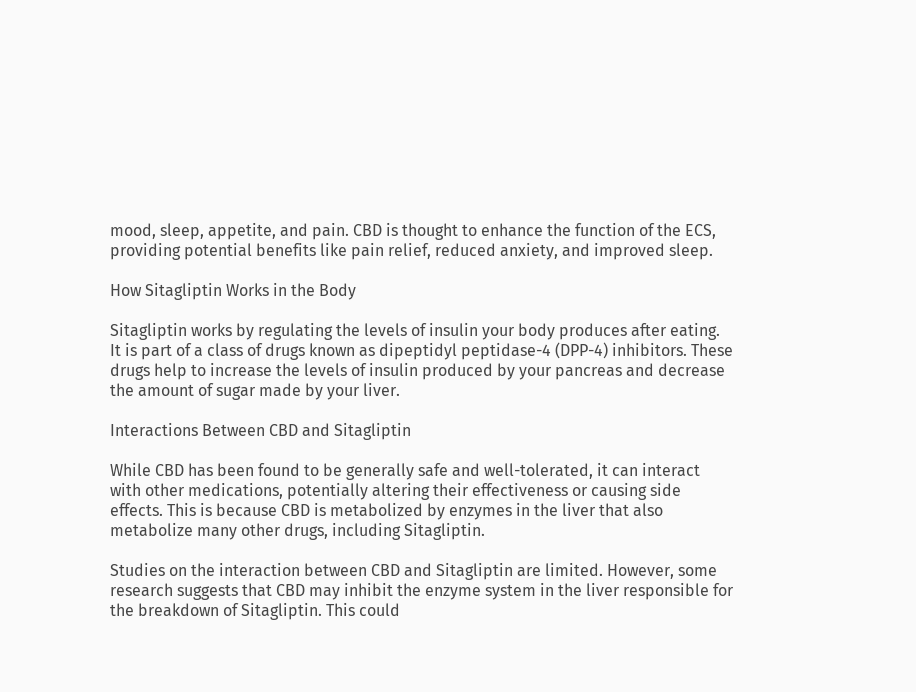mood, sleep, appetite, and pain. CBD is thought to enhance the function of the ECS, providing potential benefits like pain relief, reduced anxiety, and improved sleep.

How Sitagliptin Works in the Body

Sitagliptin works by regulating the levels of insulin your body produces after eating. It is part of a class of drugs known as dipeptidyl peptidase-4 (DPP-4) inhibitors. These drugs help to increase the levels of insulin produced by your pancreas and decrease the amount of sugar made by your liver.

Interactions Between CBD and Sitagliptin

While CBD has been found to be generally safe and well-tolerated, it can interact with other medications, potentially altering their effectiveness or causing side effects. This is because CBD is metabolized by enzymes in the liver that also metabolize many other drugs, including Sitagliptin.

Studies on the interaction between CBD and Sitagliptin are limited. However, some research suggests that CBD may inhibit the enzyme system in the liver responsible for the breakdown of Sitagliptin. This could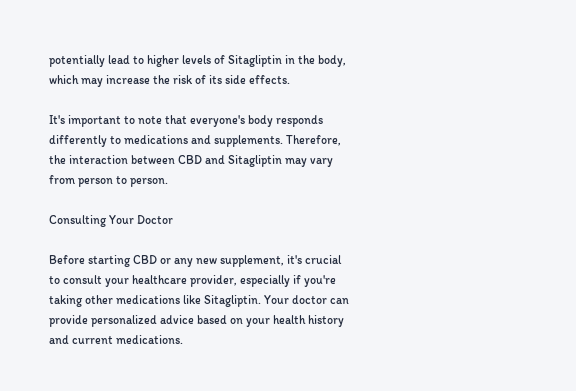potentially lead to higher levels of Sitagliptin in the body, which may increase the risk of its side effects.

It's important to note that everyone's body responds differently to medications and supplements. Therefore, the interaction between CBD and Sitagliptin may vary from person to person.

Consulting Your Doctor

Before starting CBD or any new supplement, it's crucial to consult your healthcare provider, especially if you're taking other medications like Sitagliptin. Your doctor can provide personalized advice based on your health history and current medications.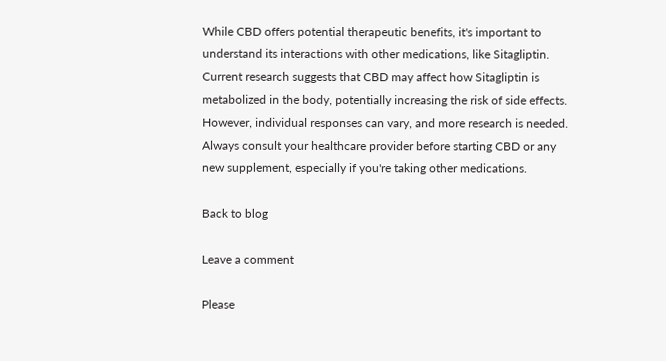While CBD offers potential therapeutic benefits, it's important to understand its interactions with other medications, like Sitagliptin. Current research suggests that CBD may affect how Sitagliptin is metabolized in the body, potentially increasing the risk of side effects. However, individual responses can vary, and more research is needed. Always consult your healthcare provider before starting CBD or any new supplement, especially if you're taking other medications.

Back to blog

Leave a comment

Please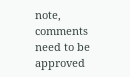note, comments need to be approved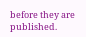before they are published.